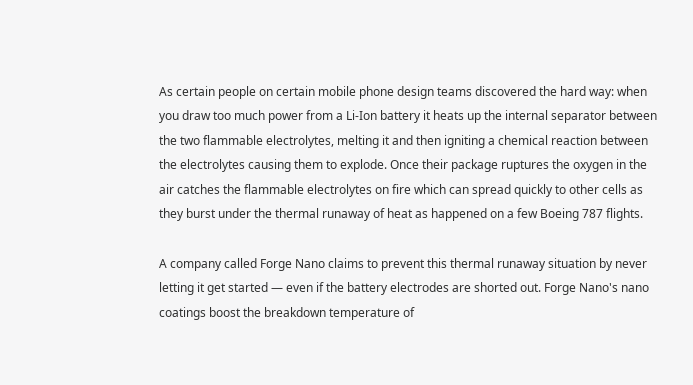As certain people on certain mobile phone design teams discovered the hard way: when you draw too much power from a Li-Ion battery it heats up the internal separator between the two flammable electrolytes, melting it and then igniting a chemical reaction between the electrolytes causing them to explode. Once their package ruptures the oxygen in the air catches the flammable electrolytes on fire which can spread quickly to other cells as they burst under the thermal runaway of heat as happened on a few Boeing 787 flights.

A company called Forge Nano claims to prevent this thermal runaway situation by never letting it get started — even if the battery electrodes are shorted out. Forge Nano's nano coatings boost the breakdown temperature of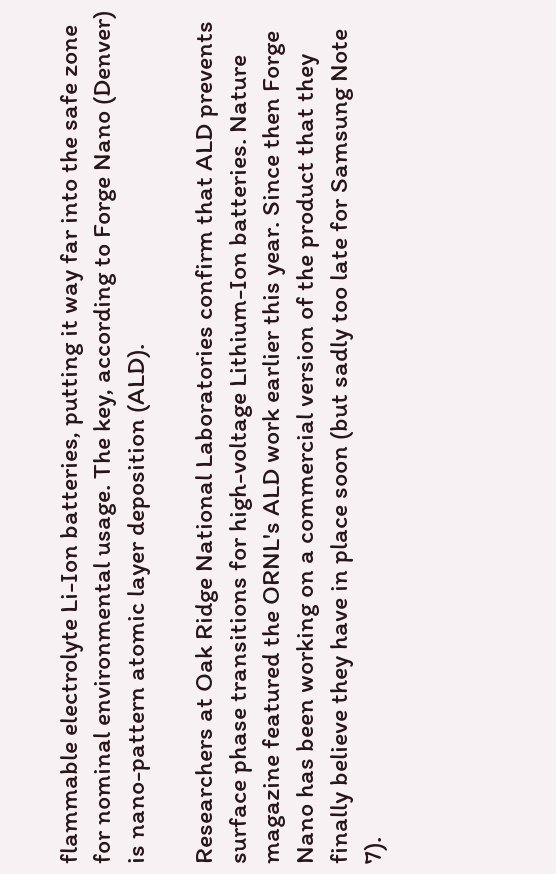flammable electrolyte Li-Ion batteries, putting it way far into the safe zone for nominal environmental usage. The key, according to Forge Nano (Denver) is nano-pattern atomic layer deposition (ALD).

Researchers at Oak Ridge National Laboratories confirm that ALD prevents surface phase transitions for high-voltage Lithium-Ion batteries. Nature magazine featured the ORNL's ALD work earlier this year. Since then Forge Nano has been working on a commercial version of the product that they finally believe they have in place soon (but sadly too late for Samsung Note 7).